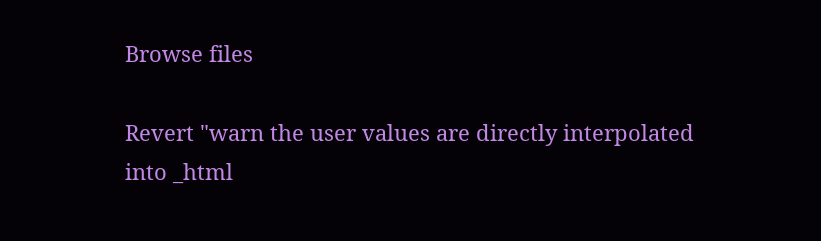Browse files

Revert "warn the user values are directly interpolated into _html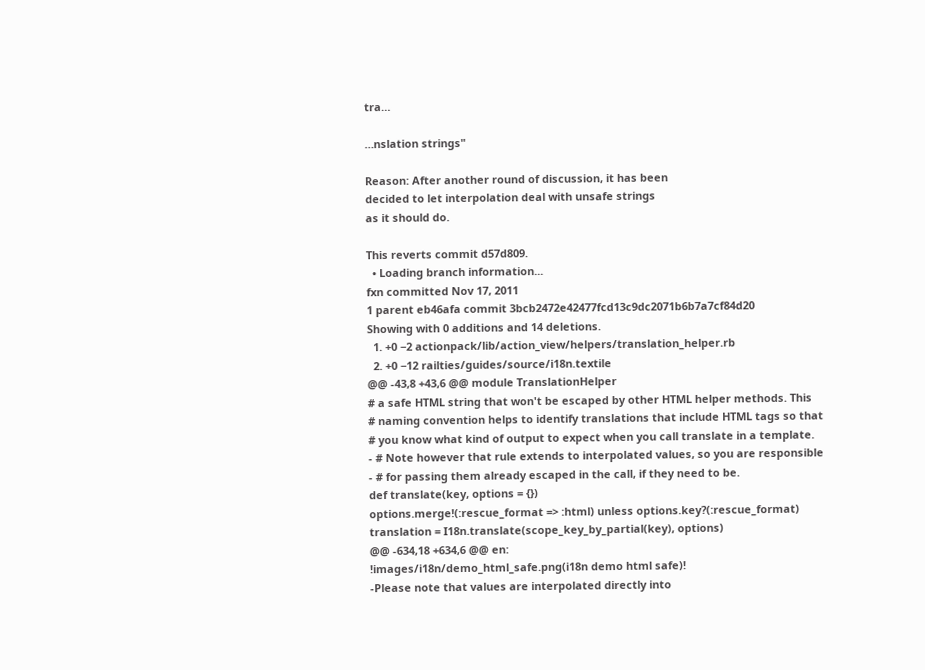tra…

…nslation strings"

Reason: After another round of discussion, it has been
decided to let interpolation deal with unsafe strings
as it should do.

This reverts commit d57d809.
  • Loading branch information...
fxn committed Nov 17, 2011
1 parent eb46afa commit 3bcb2472e42477fcd13c9dc2071b6b7a7cf84d20
Showing with 0 additions and 14 deletions.
  1. +0 −2 actionpack/lib/action_view/helpers/translation_helper.rb
  2. +0 −12 railties/guides/source/i18n.textile
@@ -43,8 +43,6 @@ module TranslationHelper
# a safe HTML string that won't be escaped by other HTML helper methods. This
# naming convention helps to identify translations that include HTML tags so that
# you know what kind of output to expect when you call translate in a template.
- # Note however that rule extends to interpolated values, so you are responsible
- # for passing them already escaped in the call, if they need to be.
def translate(key, options = {})
options.merge!(:rescue_format => :html) unless options.key?(:rescue_format)
translation = I18n.translate(scope_key_by_partial(key), options)
@@ -634,18 +634,6 @@ en:
!images/i18n/demo_html_safe.png(i18n demo html safe)!
-Please note that values are interpolated directly into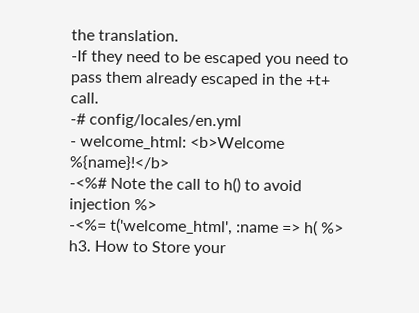the translation.
-If they need to be escaped you need to pass them already escaped in the +t+ call.
-# config/locales/en.yml
- welcome_html: <b>Welcome %{name}!</b>
-<%# Note the call to h() to avoid injection %>
-<%= t('welcome_html', :name => h( %>
h3. How to Store your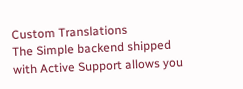Custom Translations
The Simple backend shipped with Active Support allows you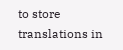to store translations in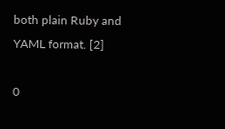both plain Ruby and YAML format. [2]

0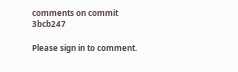comments on commit 3bcb247

Please sign in to comment.